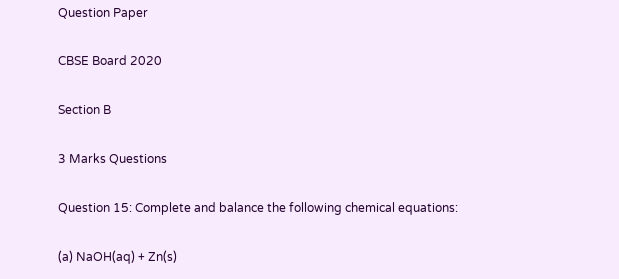Question Paper

CBSE Board 2020

Section B

3 Marks Questions

Question 15: Complete and balance the following chemical equations:

(a) NaOH(aq) + Zn(s)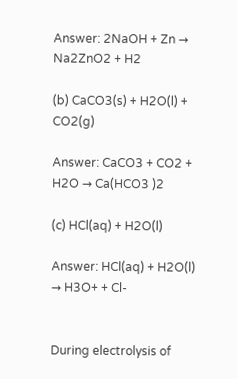Answer: 2NaOH + Zn → Na2ZnO2 + H2

(b) CaCO3(s) + H2O(l) + CO2(g)

Answer: CaCO3 + CO2 + H2O → Ca(HCO3 )2

(c) HCl(aq) + H2O(l)

Answer: HCl(aq) + H2O(l) → H3O+ + Cl-


During electrolysis of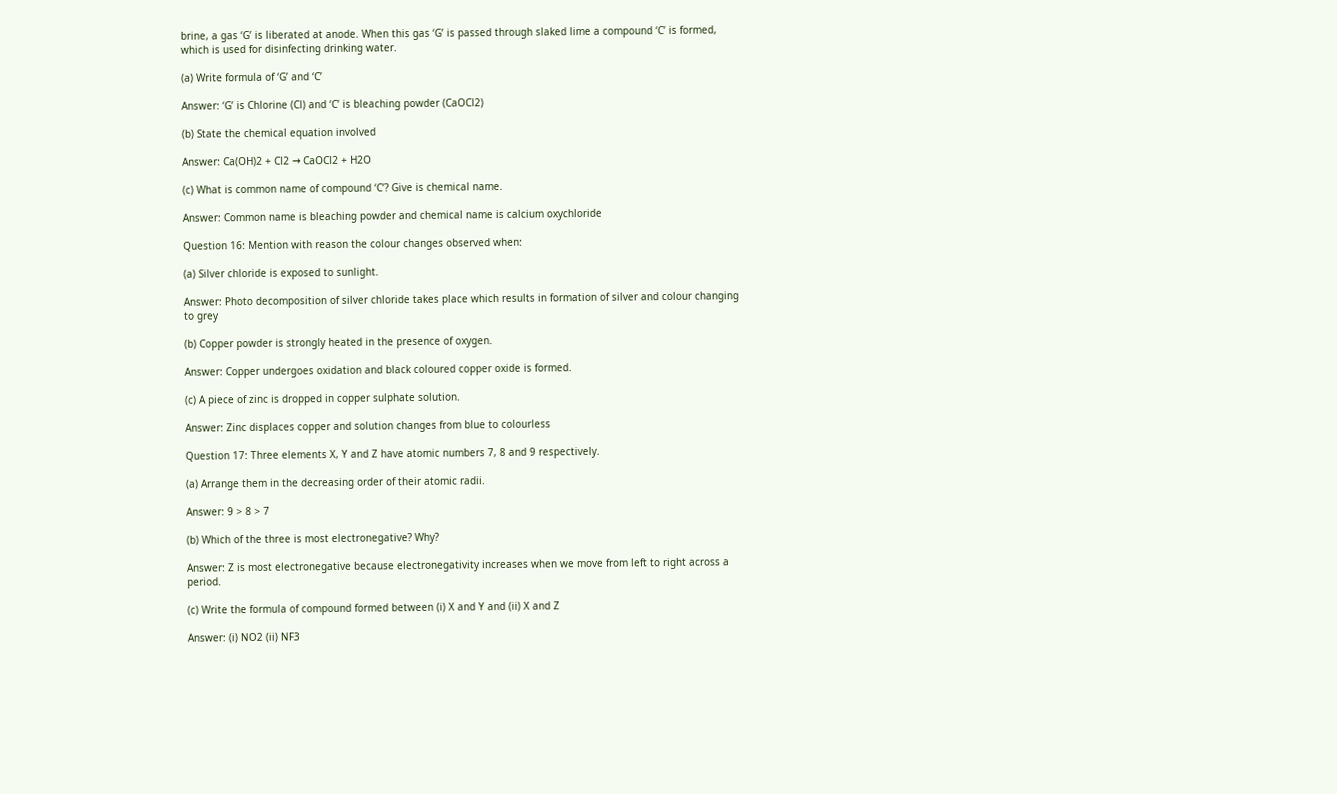brine, a gas ‘G’ is liberated at anode. When this gas ‘G’ is passed through slaked lime a compound ‘C’ is formed, which is used for disinfecting drinking water.

(a) Write formula of ‘G’ and ‘C’

Answer: ‘G’ is Chlorine (Cl) and ‘C’ is bleaching powder (CaOCl2)

(b) State the chemical equation involved

Answer: Ca(OH)2 + Cl2 → CaOCl2 + H2O

(c) What is common name of compound ‘C’? Give is chemical name.

Answer: Common name is bleaching powder and chemical name is calcium oxychloride

Question 16: Mention with reason the colour changes observed when:

(a) Silver chloride is exposed to sunlight.

Answer: Photo decomposition of silver chloride takes place which results in formation of silver and colour changing to grey

(b) Copper powder is strongly heated in the presence of oxygen.

Answer: Copper undergoes oxidation and black coloured copper oxide is formed.

(c) A piece of zinc is dropped in copper sulphate solution.

Answer: Zinc displaces copper and solution changes from blue to colourless

Question 17: Three elements X, Y and Z have atomic numbers 7, 8 and 9 respectively.

(a) Arrange them in the decreasing order of their atomic radii.

Answer: 9 > 8 > 7

(b) Which of the three is most electronegative? Why?

Answer: Z is most electronegative because electronegativity increases when we move from left to right across a period.

(c) Write the formula of compound formed between (i) X and Y and (ii) X and Z

Answer: (i) NO2 (ii) NF3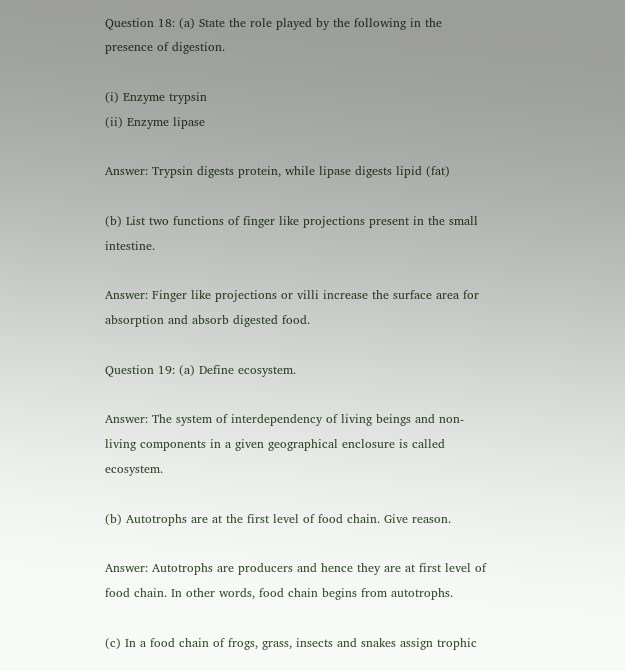Question 18: (a) State the role played by the following in the presence of digestion.

(i) Enzyme trypsin
(ii) Enzyme lipase

Answer: Trypsin digests protein, while lipase digests lipid (fat)

(b) List two functions of finger like projections present in the small intestine.

Answer: Finger like projections or villi increase the surface area for absorption and absorb digested food.

Question 19: (a) Define ecosystem.

Answer: The system of interdependency of living beings and non-living components in a given geographical enclosure is called ecosystem.

(b) Autotrophs are at the first level of food chain. Give reason.

Answer: Autotrophs are producers and hence they are at first level of food chain. In other words, food chain begins from autotrophs.

(c) In a food chain of frogs, grass, insects and snakes assign trophic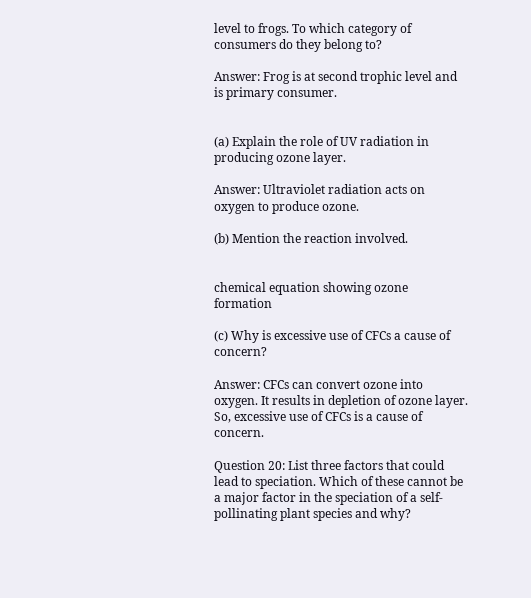level to frogs. To which category of consumers do they belong to?

Answer: Frog is at second trophic level and is primary consumer.


(a) Explain the role of UV radiation in producing ozone layer.

Answer: Ultraviolet radiation acts on oxygen to produce ozone.

(b) Mention the reaction involved.


chemical equation showing ozone formation

(c) Why is excessive use of CFCs a cause of concern?

Answer: CFCs can convert ozone into oxygen. It results in depletion of ozone layer. So, excessive use of CFCs is a cause of concern.

Question 20: List three factors that could lead to speciation. Which of these cannot be a major factor in the speciation of a self-pollinating plant species and why?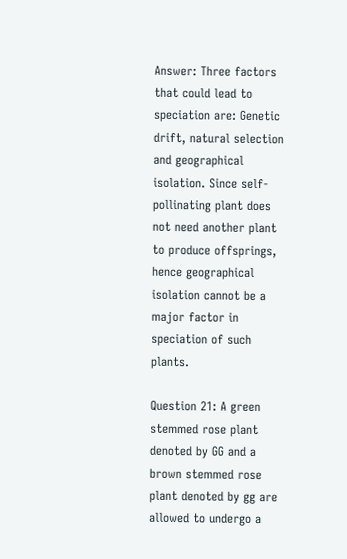Answer: Three factors that could lead to speciation are: Genetic drift, natural selection and geographical isolation. Since self-pollinating plant does not need another plant to produce offsprings, hence geographical isolation cannot be a major factor in speciation of such plants.

Question 21: A green stemmed rose plant denoted by GG and a brown stemmed rose plant denoted by gg are allowed to undergo a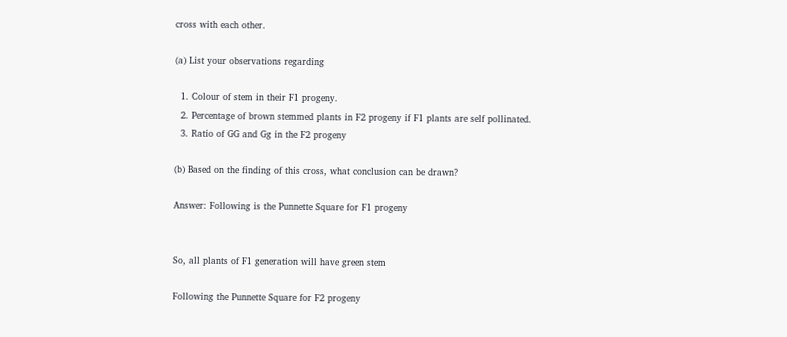cross with each other.

(a) List your observations regarding

  1. Colour of stem in their F1 progeny.
  2. Percentage of brown stemmed plants in F2 progeny if F1 plants are self pollinated.
  3. Ratio of GG and Gg in the F2 progeny

(b) Based on the finding of this cross, what conclusion can be drawn?

Answer: Following is the Punnette Square for F1 progeny


So, all plants of F1 generation will have green stem

Following the Punnette Square for F2 progeny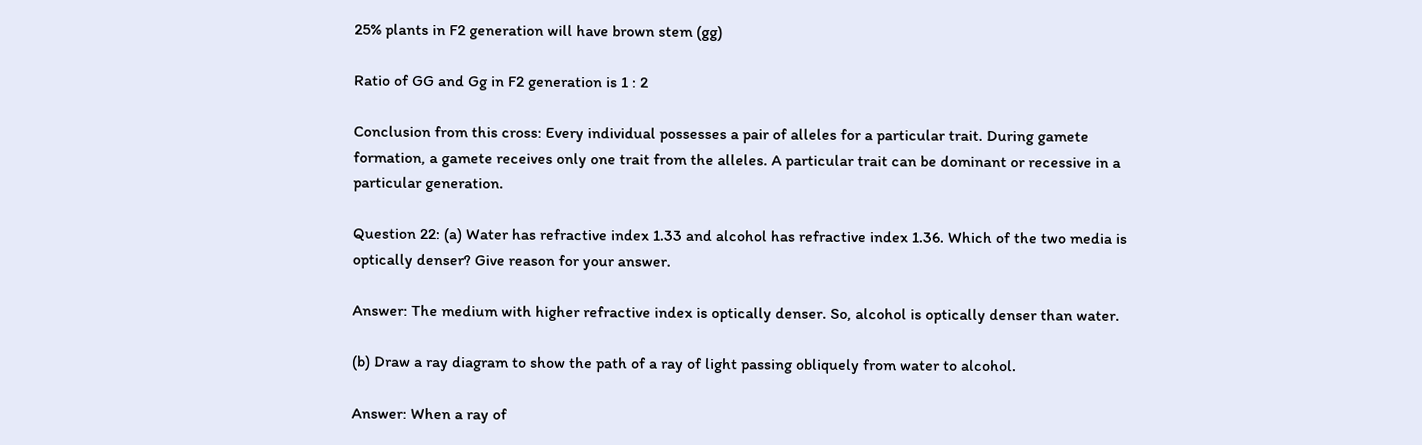25% plants in F2 generation will have brown stem (gg)

Ratio of GG and Gg in F2 generation is 1 : 2

Conclusion from this cross: Every individual possesses a pair of alleles for a particular trait. During gamete formation, a gamete receives only one trait from the alleles. A particular trait can be dominant or recessive in a particular generation.

Question 22: (a) Water has refractive index 1.33 and alcohol has refractive index 1.36. Which of the two media is optically denser? Give reason for your answer.

Answer: The medium with higher refractive index is optically denser. So, alcohol is optically denser than water.

(b) Draw a ray diagram to show the path of a ray of light passing obliquely from water to alcohol.

Answer: When a ray of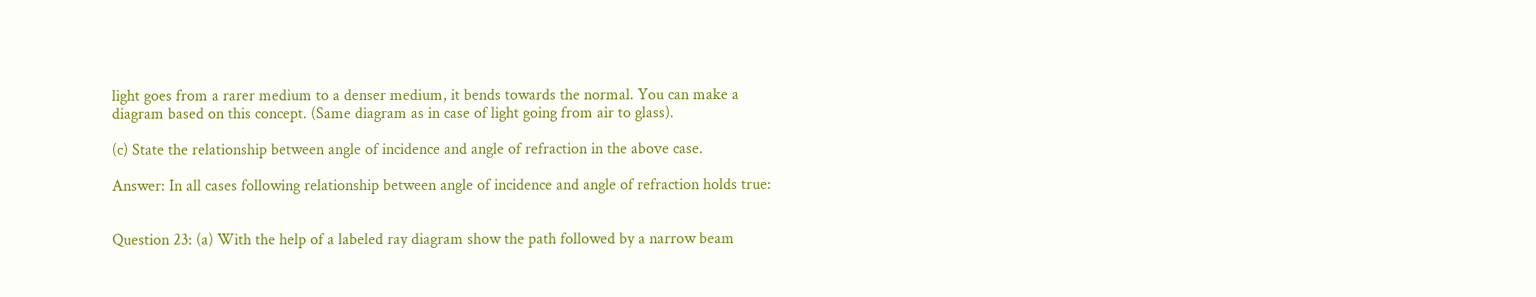light goes from a rarer medium to a denser medium, it bends towards the normal. You can make a diagram based on this concept. (Same diagram as in case of light going from air to glass).

(c) State the relationship between angle of incidence and angle of refraction in the above case.

Answer: In all cases following relationship between angle of incidence and angle of refraction holds true:


Question 23: (a) With the help of a labeled ray diagram show the path followed by a narrow beam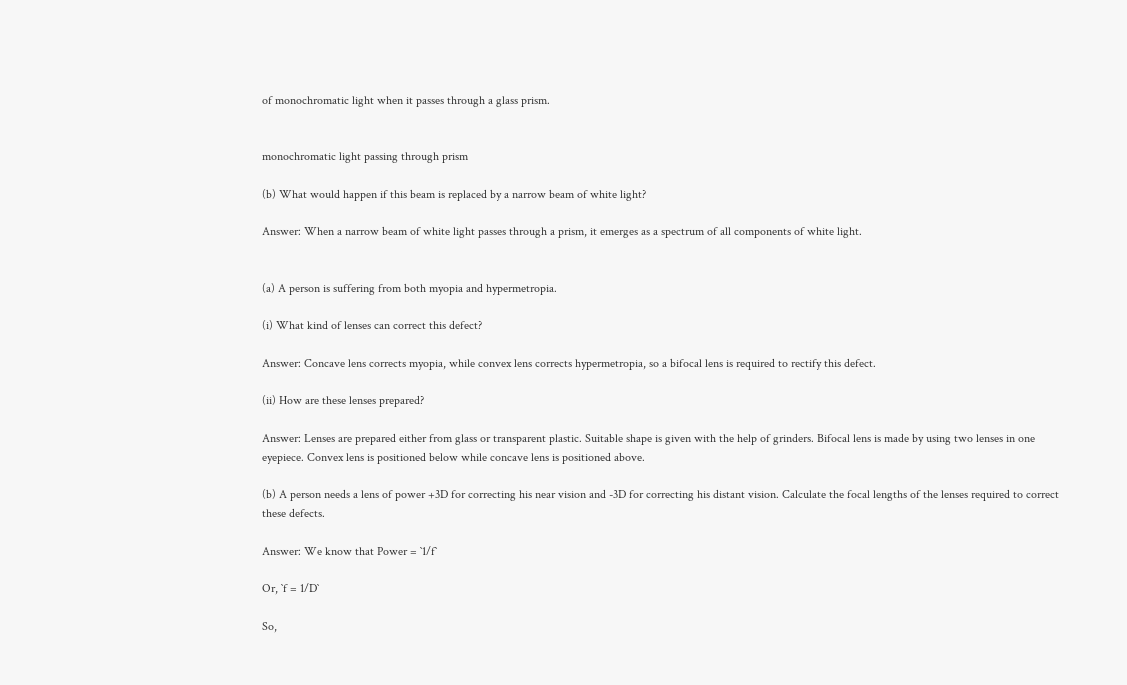of monochromatic light when it passes through a glass prism.


monochromatic light passing through prism

(b) What would happen if this beam is replaced by a narrow beam of white light?

Answer: When a narrow beam of white light passes through a prism, it emerges as a spectrum of all components of white light.


(a) A person is suffering from both myopia and hypermetropia.

(i) What kind of lenses can correct this defect?

Answer: Concave lens corrects myopia, while convex lens corrects hypermetropia, so a bifocal lens is required to rectify this defect.

(ii) How are these lenses prepared?

Answer: Lenses are prepared either from glass or transparent plastic. Suitable shape is given with the help of grinders. Bifocal lens is made by using two lenses in one eyepiece. Convex lens is positioned below while concave lens is positioned above.

(b) A person needs a lens of power +3D for correcting his near vision and -3D for correcting his distant vision. Calculate the focal lengths of the lenses required to correct these defects.

Answer: We know that Power = `1/f`

Or, `f = 1/D`

So,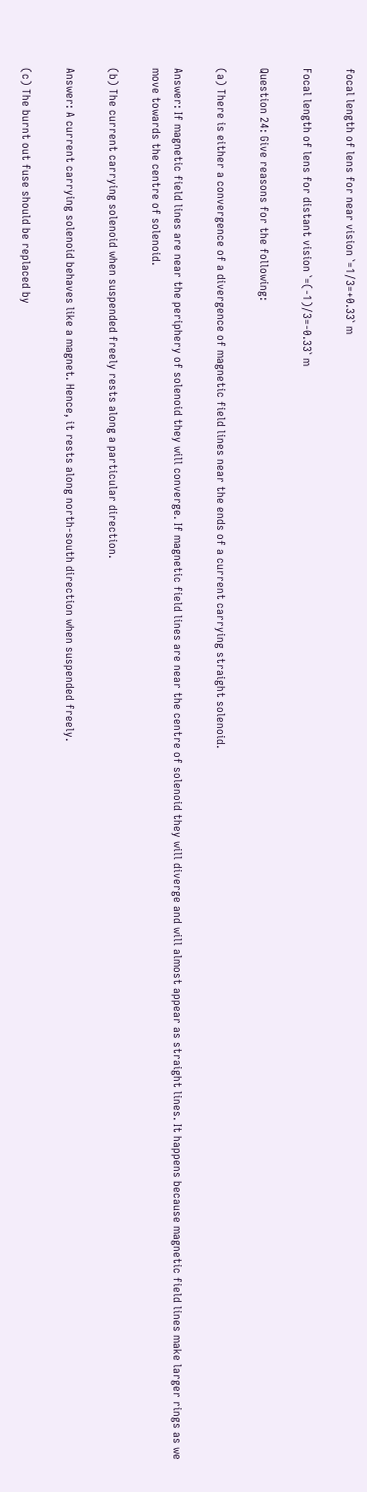focal length of lens for near vision `=1/3=+0.33` m

Focal length of lens for distant vision `=(-1)/3=-0.33` m

Question 24: Give reasons for the following:

(a) There is either a convergence of a divergence of magnetic field lines near the ends of a current carrying straight solenoid.

Answer: If magnetic field lines are near the periphery of solenoid they will converge. If magnetic field lines are near the centre of solenoid they will diverge and will almost appear as straight lines. It happens because magnetic field lines make larger rings as we move towards the centre of solenoid.

(b) The current carrying solenoid when suspended freely rests along a particular direction.

Answer: A current carrying solenoid behaves like a magnet. Hence, it rests along north-south direction when suspended freely.

(c) The burnt out fuse should be replaced by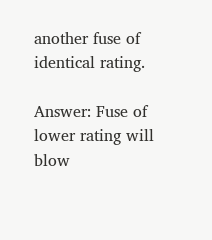another fuse of identical rating.

Answer: Fuse of lower rating will blow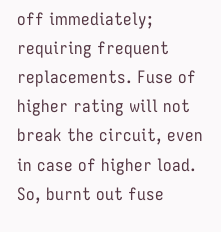off immediately; requiring frequent replacements. Fuse of higher rating will not break the circuit, even in case of higher load. So, burnt out fuse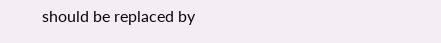should be replaced by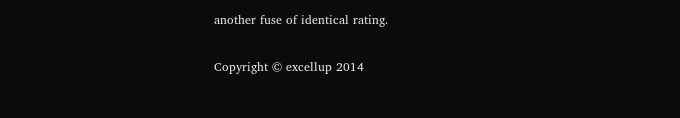another fuse of identical rating.

Copyright © excellup 2014